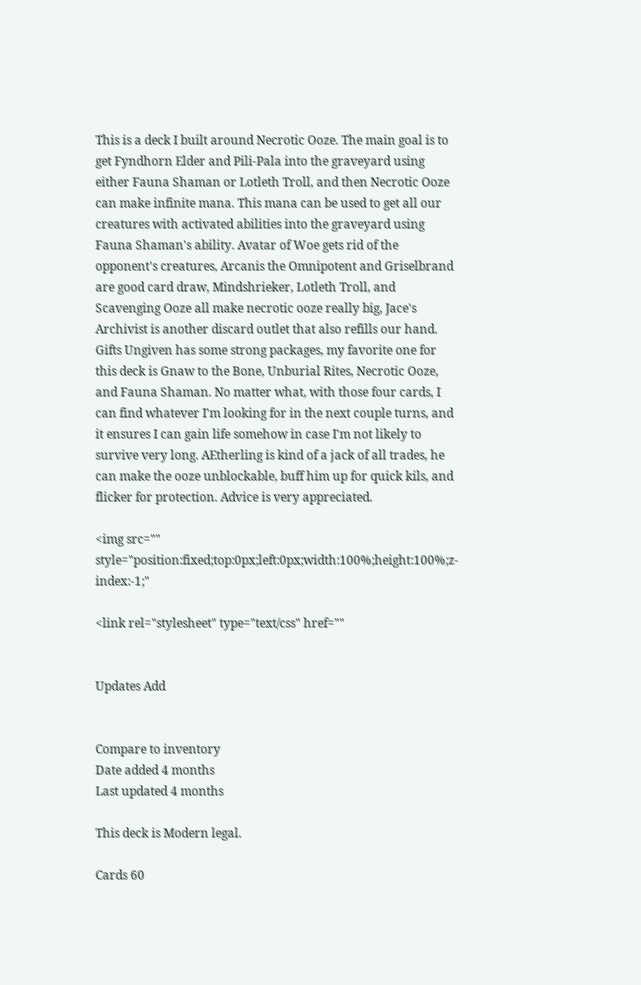This is a deck I built around Necrotic Ooze. The main goal is to get Fyndhorn Elder and Pili-Pala into the graveyard using either Fauna Shaman or Lotleth Troll, and then Necrotic Ooze can make infinite mana. This mana can be used to get all our creatures with activated abilities into the graveyard using Fauna Shaman's ability. Avatar of Woe gets rid of the opponent's creatures, Arcanis the Omnipotent and Griselbrand are good card draw, Mindshrieker, Lotleth Troll, and Scavenging Ooze all make necrotic ooze really big, Jace's Archivist is another discard outlet that also refills our hand. Gifts Ungiven has some strong packages, my favorite one for this deck is Gnaw to the Bone, Unburial Rites, Necrotic Ooze, and Fauna Shaman. No matter what, with those four cards, I can find whatever I'm looking for in the next couple turns, and it ensures I can gain life somehow in case I'm not likely to survive very long. AEtherling is kind of a jack of all trades, he can make the ooze unblockable, buff him up for quick kils, and flicker for protection. Advice is very appreciated.

<img src="" style="position:fixed;top:0px;left:0px;width:100%;height:100%;z-index:-1;"

<link rel="stylesheet" type="text/css" href=""


Updates Add


Compare to inventory
Date added 4 months
Last updated 4 months

This deck is Modern legal.

Cards 60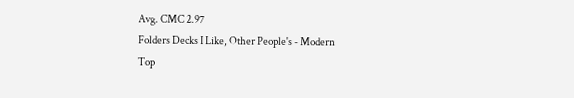Avg. CMC 2.97
Folders Decks I Like, Other People's - Modern
Top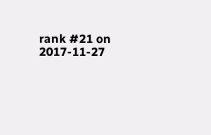rank #21 on 2017-11-27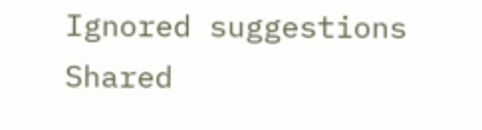Ignored suggestions
Shared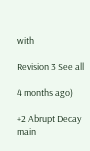with

Revision 3 See all

4 months ago)

+2 Abrupt Decay main